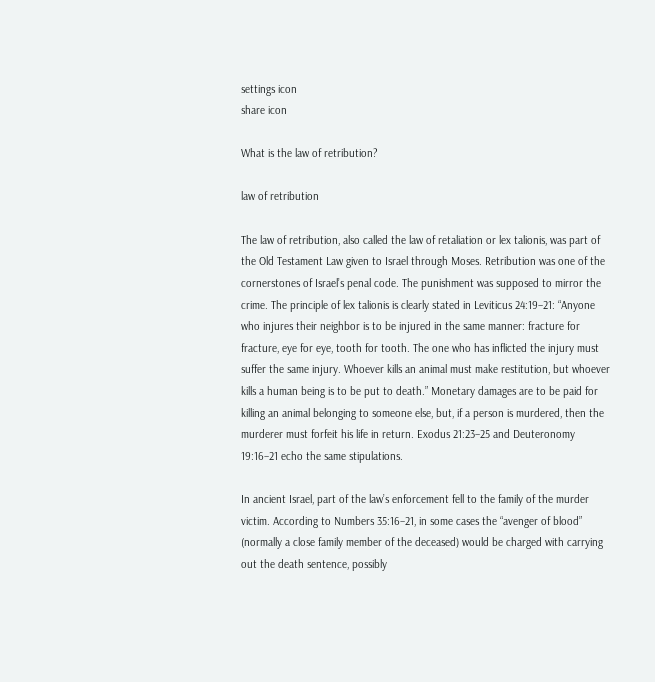settings icon
share icon

What is the law of retribution?

law of retribution

The law of retribution, also called the law of retaliation or lex talionis, was part of the Old Testament Law given to Israel through Moses. Retribution was one of the cornerstones of Israel’s penal code. The punishment was supposed to mirror the crime. The principle of lex talionis is clearly stated in Leviticus 24:19–21: “Anyone who injures their neighbor is to be injured in the same manner: fracture for fracture, eye for eye, tooth for tooth. The one who has inflicted the injury must suffer the same injury. Whoever kills an animal must make restitution, but whoever kills a human being is to be put to death.” Monetary damages are to be paid for killing an animal belonging to someone else, but, if a person is murdered, then the murderer must forfeit his life in return. Exodus 21:23–25 and Deuteronomy 19:16–21 echo the same stipulations.

In ancient Israel, part of the law’s enforcement fell to the family of the murder victim. According to Numbers 35:16–21, in some cases the “avenger of blood” (normally a close family member of the deceased) would be charged with carrying out the death sentence, possibly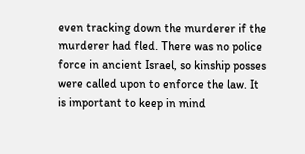even tracking down the murderer if the murderer had fled. There was no police force in ancient Israel, so kinship posses were called upon to enforce the law. It is important to keep in mind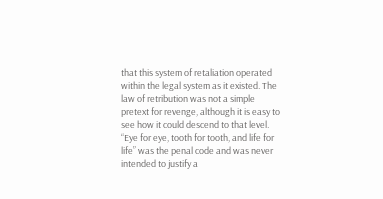that this system of retaliation operated within the legal system as it existed. The law of retribution was not a simple pretext for revenge, although it is easy to see how it could descend to that level. “Eye for eye, tooth for tooth, and life for life” was the penal code and was never intended to justify a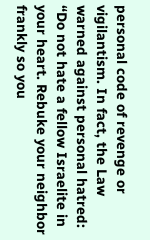personal code of revenge or vigilantism. In fact, the Law warned against personal hatred: “Do not hate a fellow Israelite in your heart. Rebuke your neighbor frankly so you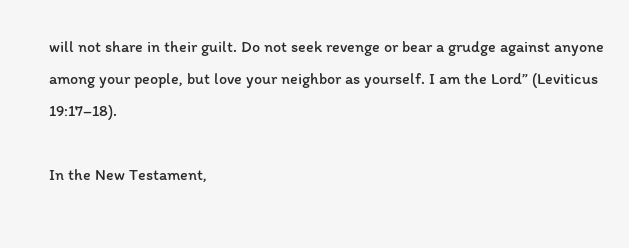will not share in their guilt. Do not seek revenge or bear a grudge against anyone among your people, but love your neighbor as yourself. I am the Lord” (Leviticus 19:17–18).

In the New Testament,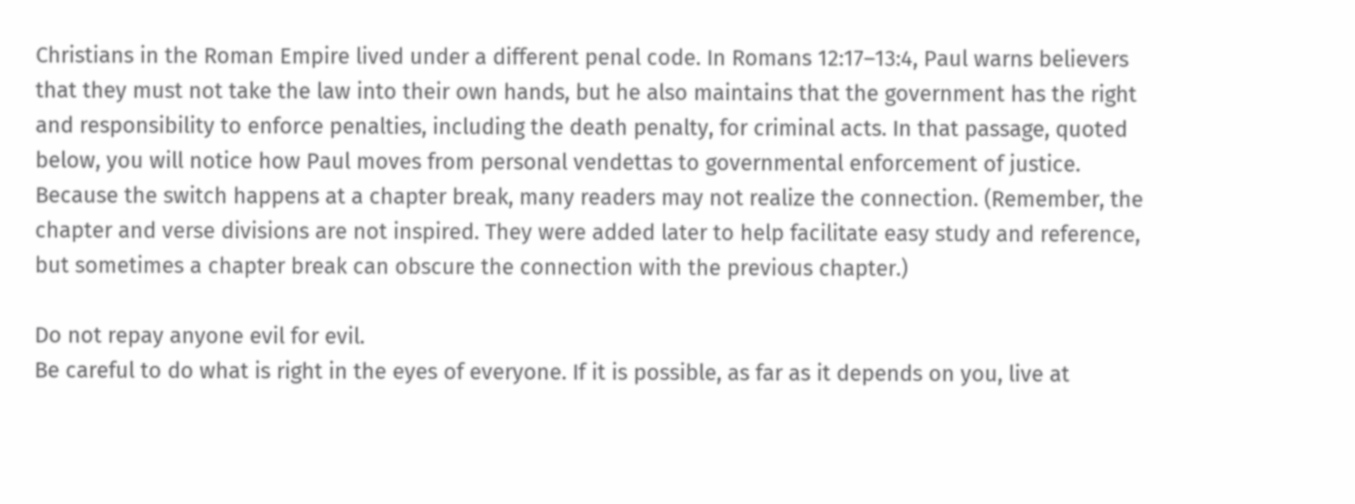Christians in the Roman Empire lived under a different penal code. In Romans 12:17–13:4, Paul warns believers that they must not take the law into their own hands, but he also maintains that the government has the right and responsibility to enforce penalties, including the death penalty, for criminal acts. In that passage, quoted below, you will notice how Paul moves from personal vendettas to governmental enforcement of justice. Because the switch happens at a chapter break, many readers may not realize the connection. (Remember, the chapter and verse divisions are not inspired. They were added later to help facilitate easy study and reference, but sometimes a chapter break can obscure the connection with the previous chapter.)

Do not repay anyone evil for evil.
Be careful to do what is right in the eyes of everyone. If it is possible, as far as it depends on you, live at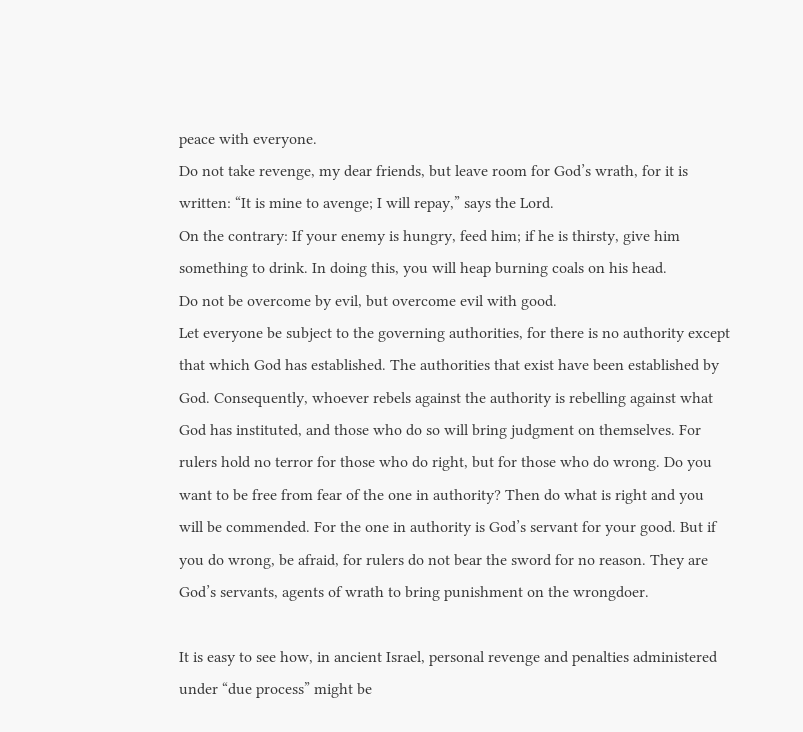peace with everyone.
Do not take revenge, my dear friends, but leave room for God’s wrath, for it is written: “It is mine to avenge; I will repay,” says the Lord.
On the contrary: If your enemy is hungry, feed him; if he is thirsty, give him something to drink. In doing this, you will heap burning coals on his head.
Do not be overcome by evil, but overcome evil with good.
Let everyone be subject to the governing authorities, for there is no authority except that which God has established. The authorities that exist have been established by God. Consequently, whoever rebels against the authority is rebelling against what God has instituted, and those who do so will bring judgment on themselves. For rulers hold no terror for those who do right, but for those who do wrong. Do you want to be free from fear of the one in authority? Then do what is right and you will be commended. For the one in authority is God’s servant for your good. But if you do wrong, be afraid, for rulers do not bear the sword for no reason. They are God’s servants, agents of wrath to bring punishment on the wrongdoer.

It is easy to see how, in ancient Israel, personal revenge and penalties administered under “due process” might be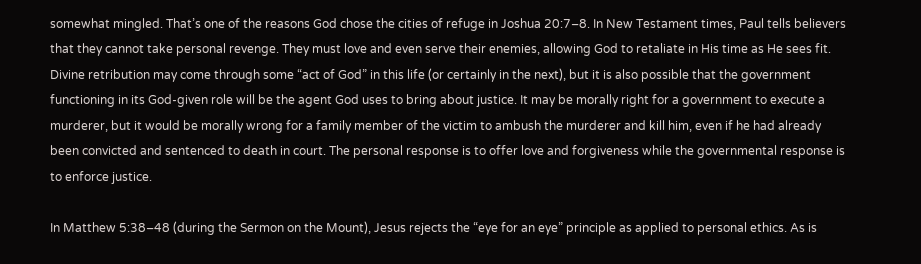somewhat mingled. That’s one of the reasons God chose the cities of refuge in Joshua 20:7–8. In New Testament times, Paul tells believers that they cannot take personal revenge. They must love and even serve their enemies, allowing God to retaliate in His time as He sees fit. Divine retribution may come through some “act of God” in this life (or certainly in the next), but it is also possible that the government functioning in its God-given role will be the agent God uses to bring about justice. It may be morally right for a government to execute a murderer, but it would be morally wrong for a family member of the victim to ambush the murderer and kill him, even if he had already been convicted and sentenced to death in court. The personal response is to offer love and forgiveness while the governmental response is to enforce justice.

In Matthew 5:38–48 (during the Sermon on the Mount), Jesus rejects the “eye for an eye” principle as applied to personal ethics. As is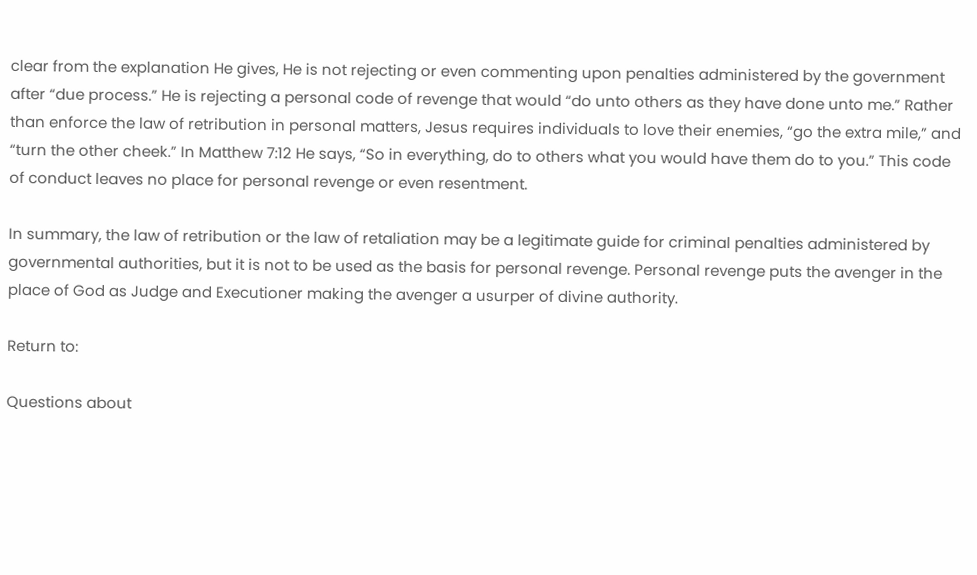clear from the explanation He gives, He is not rejecting or even commenting upon penalties administered by the government after “due process.” He is rejecting a personal code of revenge that would “do unto others as they have done unto me.” Rather than enforce the law of retribution in personal matters, Jesus requires individuals to love their enemies, “go the extra mile,” and “turn the other cheek.” In Matthew 7:12 He says, “So in everything, do to others what you would have them do to you.” This code of conduct leaves no place for personal revenge or even resentment.

In summary, the law of retribution or the law of retaliation may be a legitimate guide for criminal penalties administered by governmental authorities, but it is not to be used as the basis for personal revenge. Personal revenge puts the avenger in the place of God as Judge and Executioner making the avenger a usurper of divine authority.

Return to:

Questions about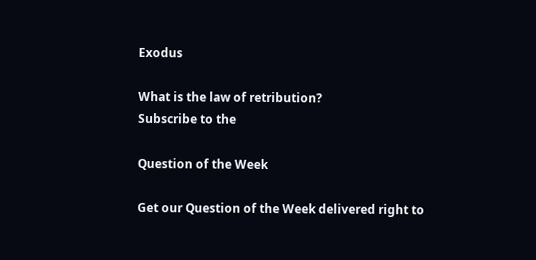Exodus

What is the law of retribution?
Subscribe to the

Question of the Week

Get our Question of the Week delivered right to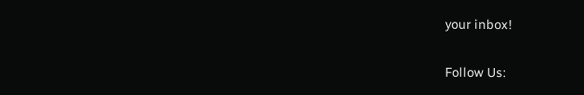your inbox!

Follow Us: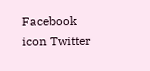Facebook icon Twitter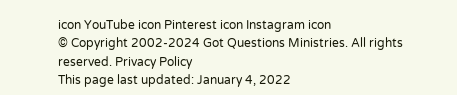icon YouTube icon Pinterest icon Instagram icon
© Copyright 2002-2024 Got Questions Ministries. All rights reserved. Privacy Policy
This page last updated: January 4, 2022